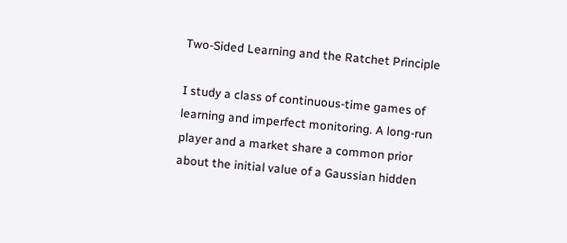Two-Sided Learning and the Ratchet Principle

I study a class of continuous-time games of learning and imperfect monitoring. A long-run player and a market share a common prior about the initial value of a Gaussian hidden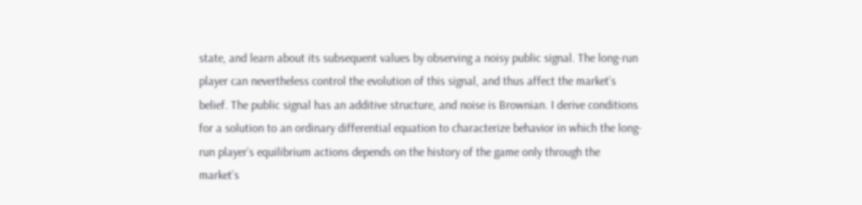state, and learn about its subsequent values by observing a noisy public signal. The long-run player can nevertheless control the evolution of this signal, and thus affect the market’s belief. The public signal has an additive structure, and noise is Brownian. I derive conditions for a solution to an ordinary differential equation to characterize behavior in which the long-run player’s equilibrium actions depends on the history of the game only through the market’s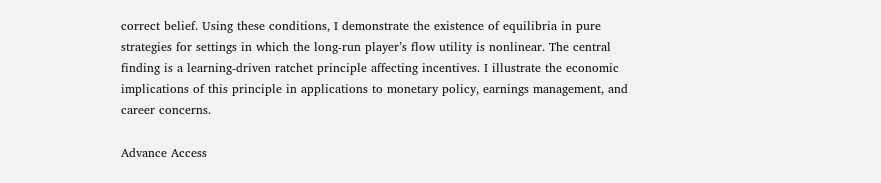correct belief. Using these conditions, I demonstrate the existence of equilibria in pure strategies for settings in which the long-run player’s flow utility is nonlinear. The central finding is a learning-driven ratchet principle affecting incentives. I illustrate the economic implications of this principle in applications to monetary policy, earnings management, and career concerns.

Advance Access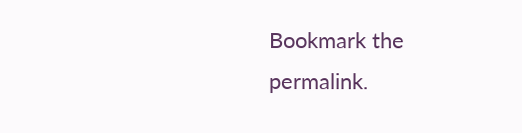Bookmark the permalink.